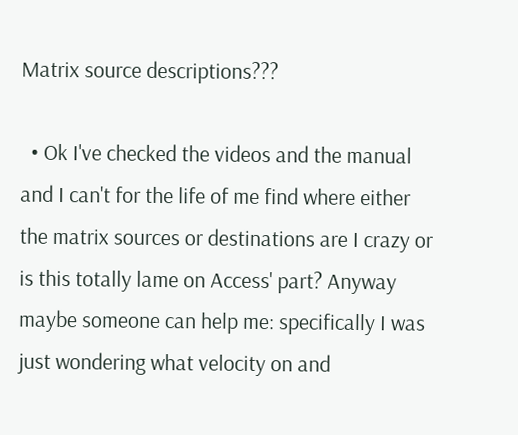Matrix source descriptions???

  • Ok I've checked the videos and the manual and I can't for the life of me find where either the matrix sources or destinations are I crazy or is this totally lame on Access' part? Anyway maybe someone can help me: specifically I was just wondering what velocity on and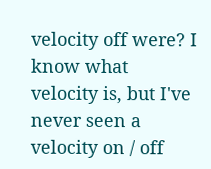velocity off were? I know what velocity is, but I've never seen a velocity on / off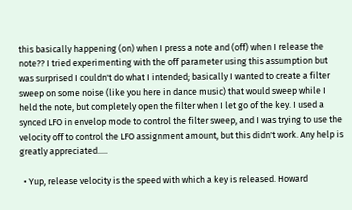this basically happening (on) when I press a note and (off) when I release the note?? I tried experimenting with the off parameter using this assumption but was surprised I couldn't do what I intended; basically I wanted to create a filter sweep on some noise (like you here in dance music) that would sweep while I held the note, but completely open the filter when I let go of the key. I used a synced LFO in envelop mode to control the filter sweep, and I was trying to use the velocity off to control the LFO assignment amount, but this didn't work. Any help is greatly appreciated.....

  • Yup, release velocity is the speed with which a key is released. Howard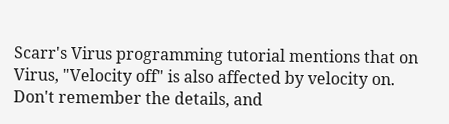Scarr's Virus programming tutorial mentions that on Virus, "Velocity off" is also affected by velocity on. Don't remember the details, and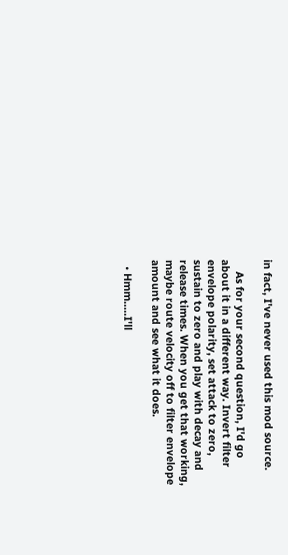in fact, I've never used this mod source.

    As for your second question, I'd go about it in a different way. Invert filter envelope polarity, set attack to zero, sustain to zero and play with decay and release times. When you get that working, maybe route velocity off to filter envelope amount and see what it does.

  • Hmm.....I'll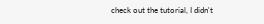check out the tutorial, I didn't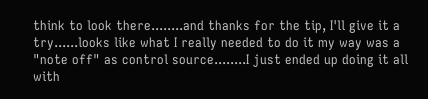think to look there........and thanks for the tip, I'll give it a try......looks like what I really needed to do it my way was a "note off" as control source........I just ended up doing it all with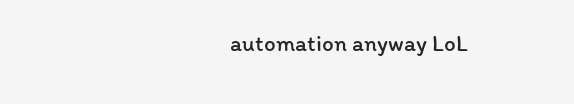automation anyway LoL